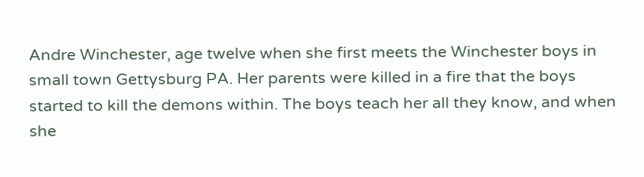Andre Winchester, age twelve when she first meets the Winchester boys in small town Gettysburg PA. Her parents were killed in a fire that the boys started to kill the demons within. The boys teach her all they know, and when she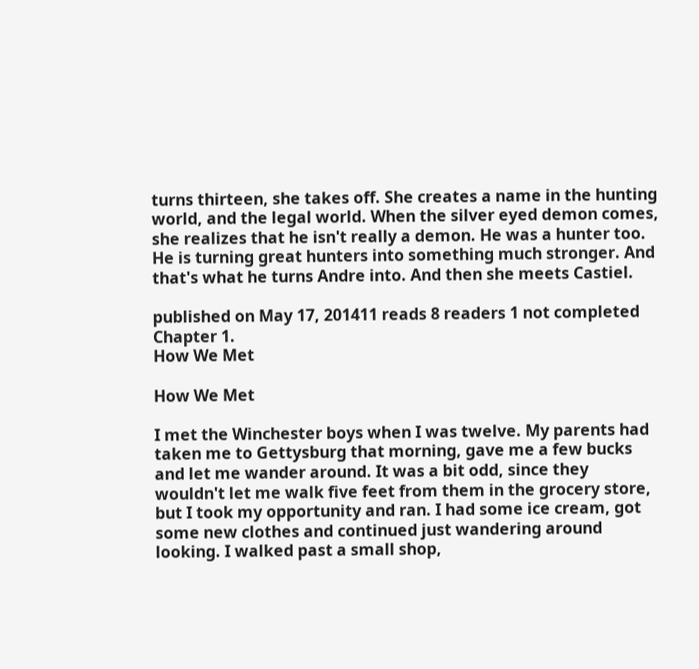turns thirteen, she takes off. She creates a name in the hunting world, and the legal world. When the silver eyed demon comes, she realizes that he isn't really a demon. He was a hunter too. He is turning great hunters into something much stronger. And that's what he turns Andre into. And then she meets Castiel.

published on May 17, 201411 reads 8 readers 1 not completed
Chapter 1.
How We Met

How We Met

I met the Winchester boys when I was twelve. My parents had taken me to Gettysburg that morning, gave me a few bucks and let me wander around. It was a bit odd, since they wouldn't let me walk five feet from them in the grocery store, but I took my opportunity and ran. I had some ice cream, got some new clothes and continued just wandering around looking. I walked past a small shop,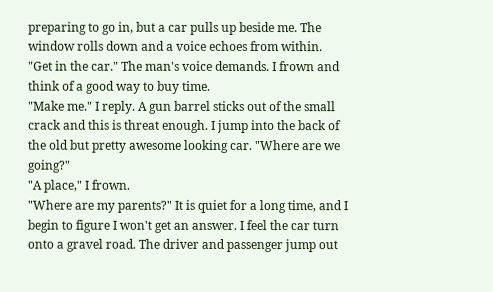preparing to go in, but a car pulls up beside me. The window rolls down and a voice echoes from within.
"Get in the car." The man's voice demands. I frown and think of a good way to buy time.
"Make me." I reply. A gun barrel sticks out of the small crack and this is threat enough. I jump into the back of the old but pretty awesome looking car. "Where are we going?"
"A place," I frown.
"Where are my parents?" It is quiet for a long time, and I begin to figure I won't get an answer. I feel the car turn onto a gravel road. The driver and passenger jump out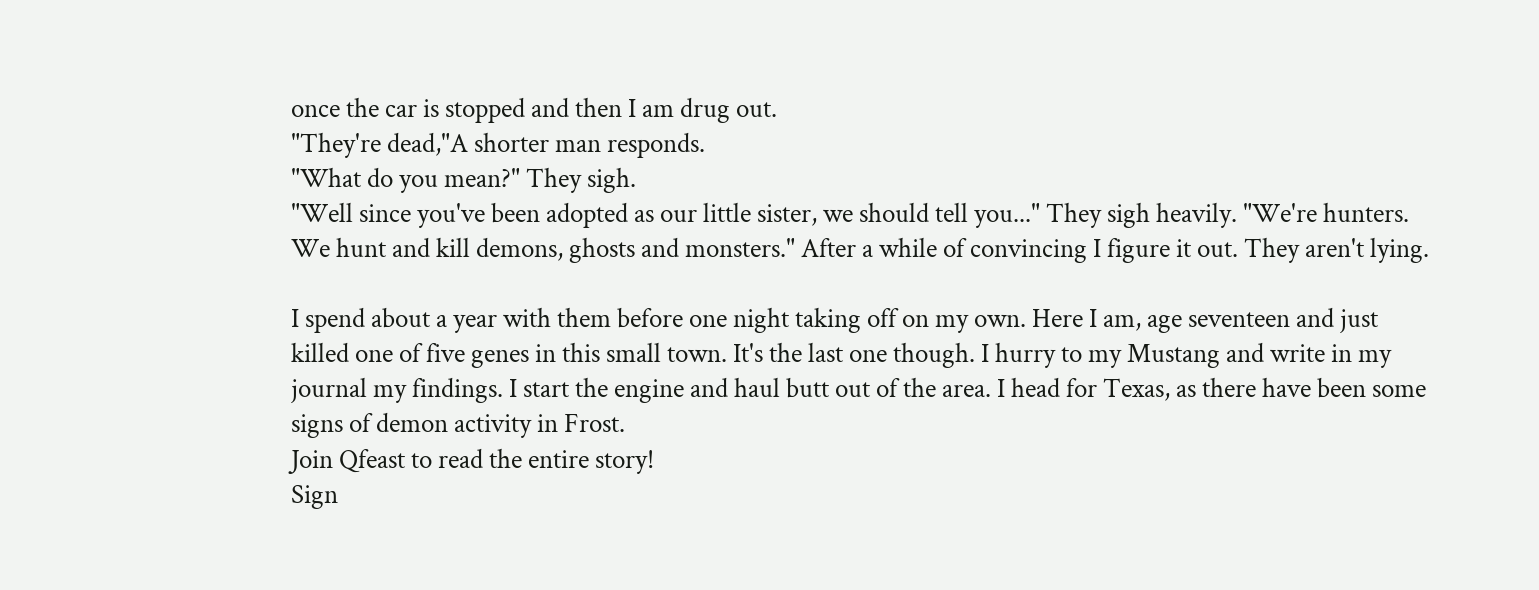once the car is stopped and then I am drug out.
"They're dead,"A shorter man responds.
"What do you mean?" They sigh.
"Well since you've been adopted as our little sister, we should tell you..." They sigh heavily. "We're hunters. We hunt and kill demons, ghosts and monsters." After a while of convincing I figure it out. They aren't lying.

I spend about a year with them before one night taking off on my own. Here I am, age seventeen and just killed one of five genes in this small town. It's the last one though. I hurry to my Mustang and write in my journal my findings. I start the engine and haul butt out of the area. I head for Texas, as there have been some signs of demon activity in Frost.
Join Qfeast to read the entire story!
Sign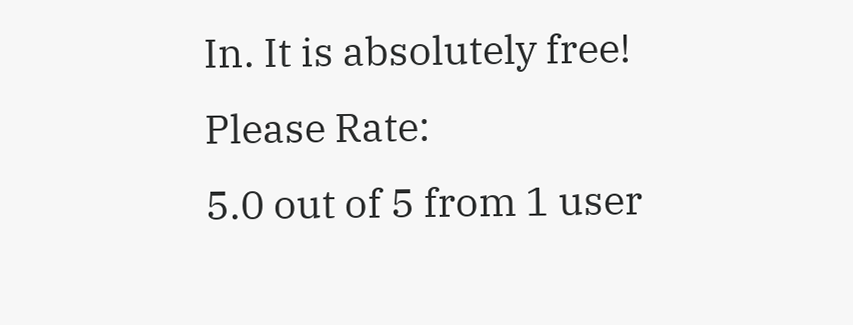In. It is absolutely free!
Please Rate:
5.0 out of 5 from 1 user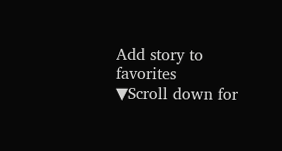Add story to favorites
▼Scroll down for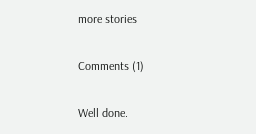more stories

Comments (1)

Well done.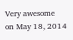Very awesome
on May 18, 2014